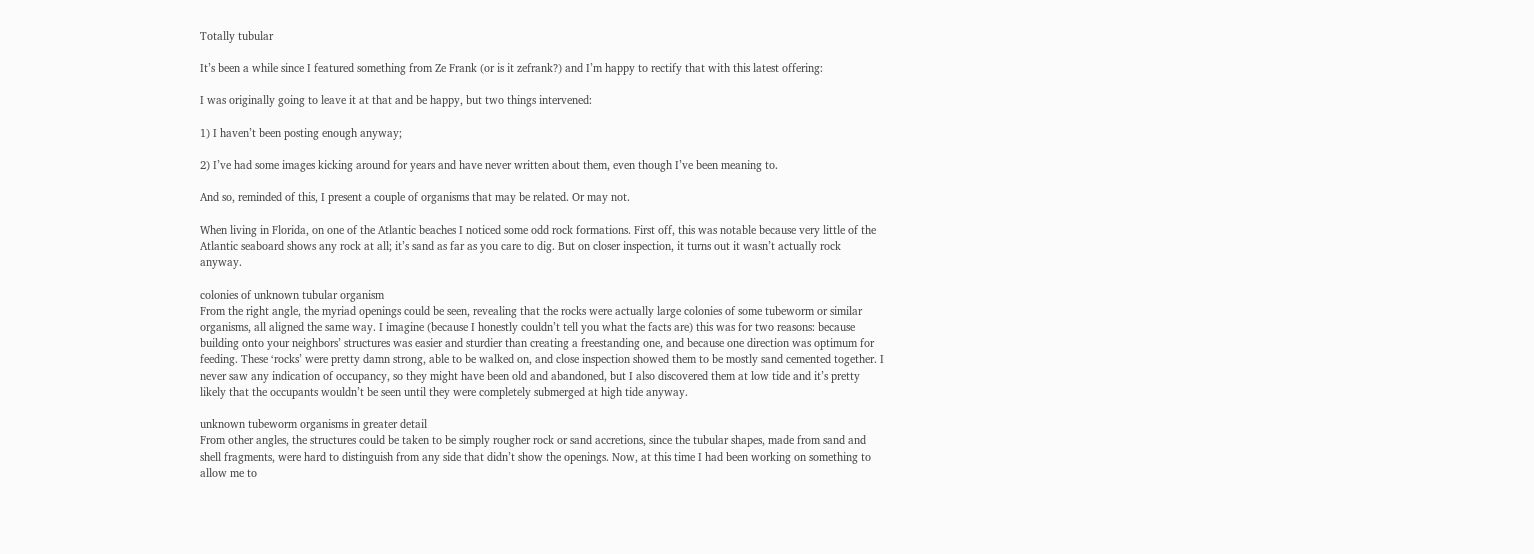Totally tubular

It’s been a while since I featured something from Ze Frank (or is it zefrank?) and I’m happy to rectify that with this latest offering:

I was originally going to leave it at that and be happy, but two things intervened:

1) I haven’t been posting enough anyway;

2) I’ve had some images kicking around for years and have never written about them, even though I’ve been meaning to.

And so, reminded of this, I present a couple of organisms that may be related. Or may not.

When living in Florida, on one of the Atlantic beaches I noticed some odd rock formations. First off, this was notable because very little of the Atlantic seaboard shows any rock at all; it’s sand as far as you care to dig. But on closer inspection, it turns out it wasn’t actually rock anyway.

colonies of unknown tubular organism
From the right angle, the myriad openings could be seen, revealing that the rocks were actually large colonies of some tubeworm or similar organisms, all aligned the same way. I imagine (because I honestly couldn’t tell you what the facts are) this was for two reasons: because building onto your neighbors’ structures was easier and sturdier than creating a freestanding one, and because one direction was optimum for feeding. These ‘rocks’ were pretty damn strong, able to be walked on, and close inspection showed them to be mostly sand cemented together. I never saw any indication of occupancy, so they might have been old and abandoned, but I also discovered them at low tide and it’s pretty likely that the occupants wouldn’t be seen until they were completely submerged at high tide anyway.

unknown tubeworm organisms in greater detail
From other angles, the structures could be taken to be simply rougher rock or sand accretions, since the tubular shapes, made from sand and shell fragments, were hard to distinguish from any side that didn’t show the openings. Now, at this time I had been working on something to allow me to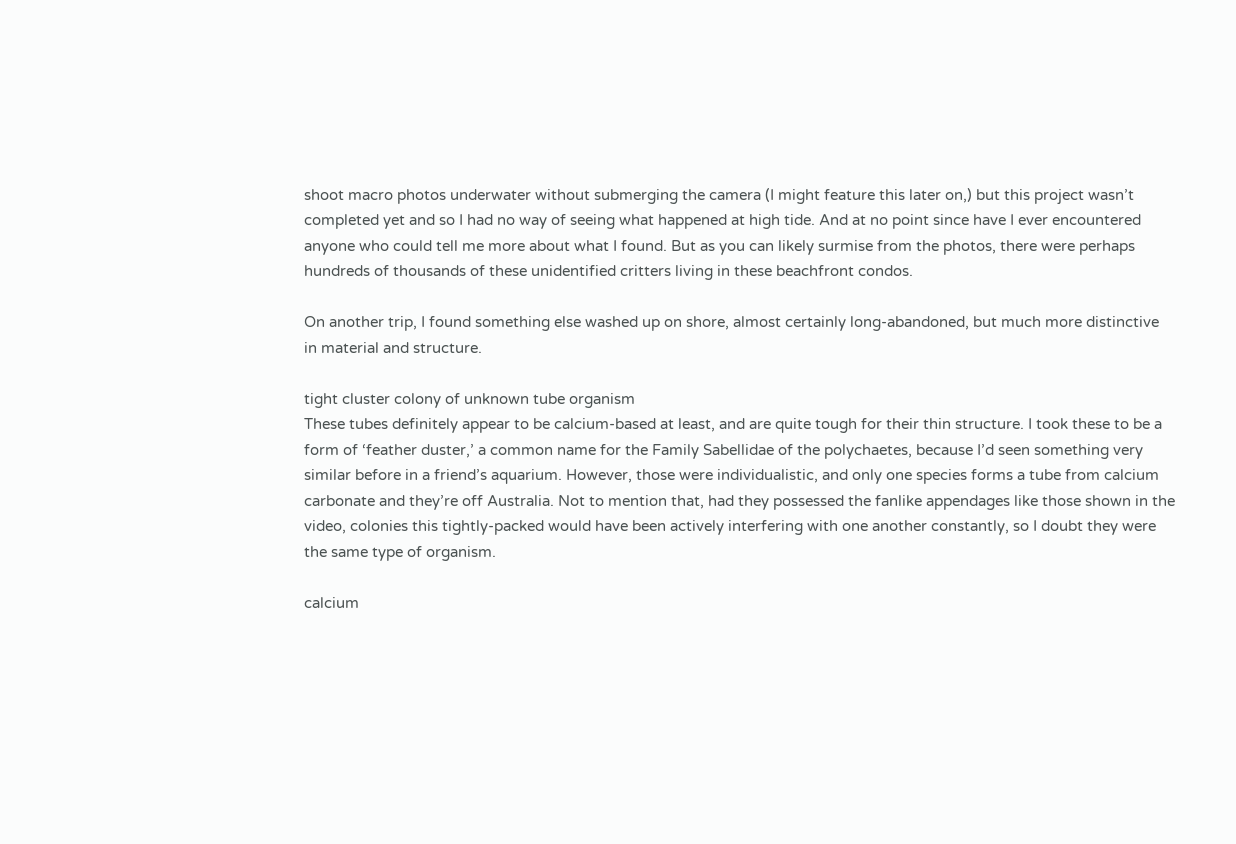shoot macro photos underwater without submerging the camera (I might feature this later on,) but this project wasn’t completed yet and so I had no way of seeing what happened at high tide. And at no point since have I ever encountered anyone who could tell me more about what I found. But as you can likely surmise from the photos, there were perhaps hundreds of thousands of these unidentified critters living in these beachfront condos.

On another trip, I found something else washed up on shore, almost certainly long-abandoned, but much more distinctive in material and structure.

tight cluster colony of unknown tube organism
These tubes definitely appear to be calcium-based at least, and are quite tough for their thin structure. I took these to be a form of ‘feather duster,’ a common name for the Family Sabellidae of the polychaetes, because I’d seen something very similar before in a friend’s aquarium. However, those were individualistic, and only one species forms a tube from calcium carbonate and they’re off Australia. Not to mention that, had they possessed the fanlike appendages like those shown in the video, colonies this tightly-packed would have been actively interfering with one another constantly, so I doubt they were the same type of organism.

calcium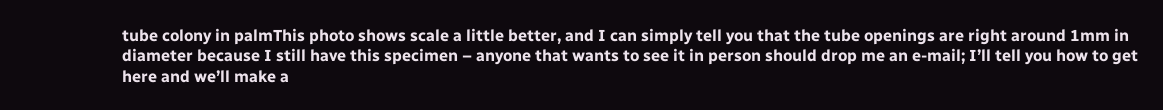tube colony in palmThis photo shows scale a little better, and I can simply tell you that the tube openings are right around 1mm in diameter because I still have this specimen – anyone that wants to see it in person should drop me an e-mail; I’ll tell you how to get here and we’ll make a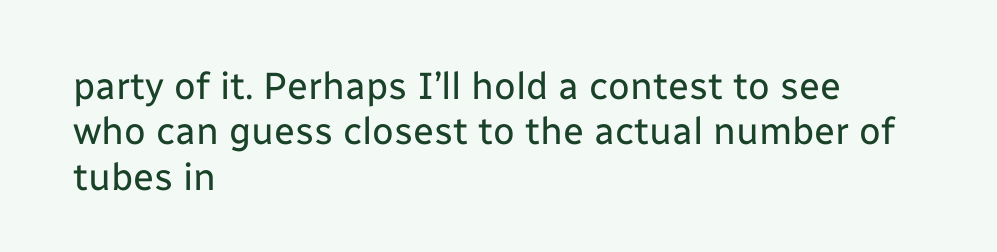party of it. Perhaps I’ll hold a contest to see who can guess closest to the actual number of tubes in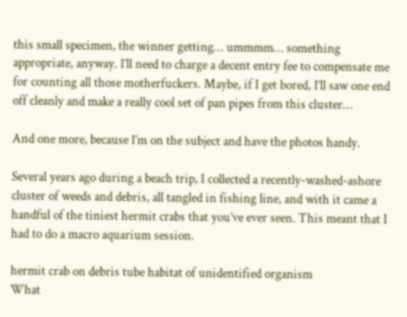this small specimen, the winner getting… ummmm… something appropriate, anyway. I’ll need to charge a decent entry fee to compensate me for counting all those motherfuckers. Maybe, if I get bored, I’ll saw one end off cleanly and make a really cool set of pan pipes from this cluster…

And one more, because I’m on the subject and have the photos handy.

Several years ago during a beach trip, I collected a recently-washed-ashore cluster of weeds and debris, all tangled in fishing line, and with it came a handful of the tiniest hermit crabs that you’ve ever seen. This meant that I had to do a macro aquarium session.

hermit crab on debris tube habitat of unidentified organism
What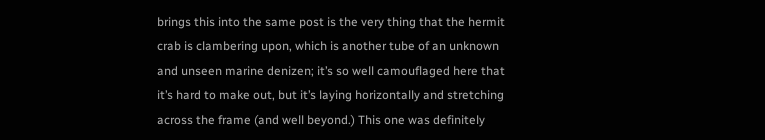brings this into the same post is the very thing that the hermit crab is clambering upon, which is another tube of an unknown and unseen marine denizen; it’s so well camouflaged here that it’s hard to make out, but it’s laying horizontally and stretching across the frame (and well beyond.) This one was definitely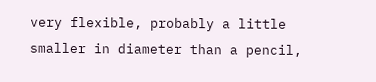very flexible, probably a little smaller in diameter than a pencil,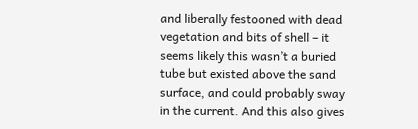and liberally festooned with dead vegetation and bits of shell – it seems likely this wasn’t a buried tube but existed above the sand surface, and could probably sway in the current. And this also gives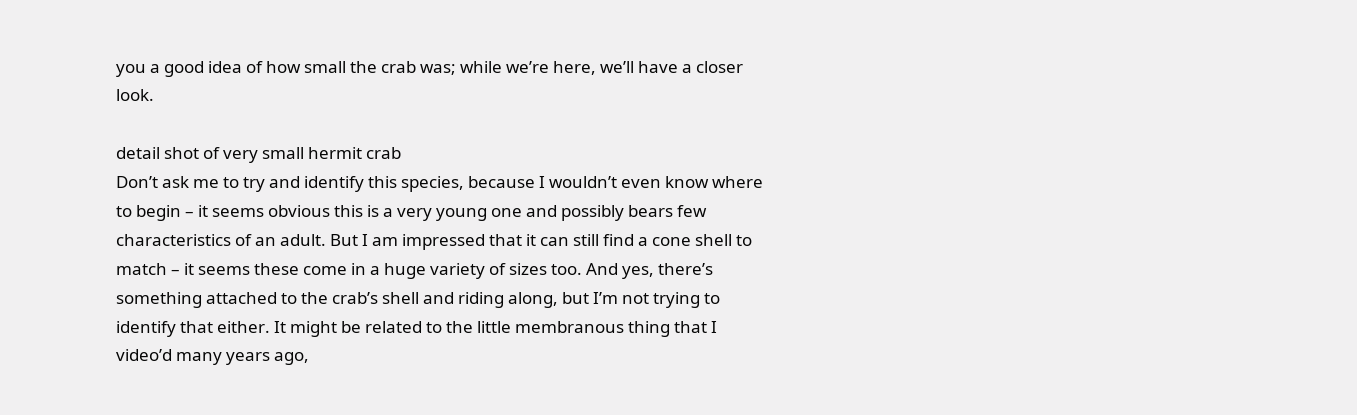you a good idea of how small the crab was; while we’re here, we’ll have a closer look.

detail shot of very small hermit crab
Don’t ask me to try and identify this species, because I wouldn’t even know where to begin – it seems obvious this is a very young one and possibly bears few characteristics of an adult. But I am impressed that it can still find a cone shell to match – it seems these come in a huge variety of sizes too. And yes, there’s something attached to the crab’s shell and riding along, but I’m not trying to identify that either. It might be related to the little membranous thing that I video’d many years ago,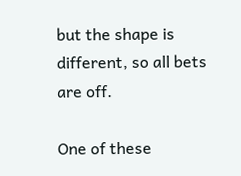but the shape is different, so all bets are off.

One of these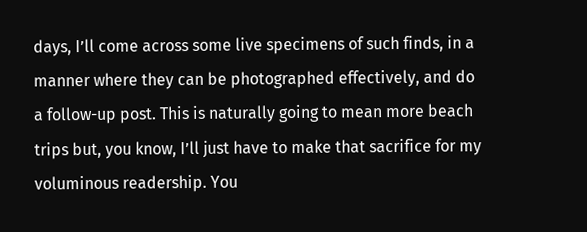days, I’ll come across some live specimens of such finds, in a manner where they can be photographed effectively, and do a follow-up post. This is naturally going to mean more beach trips but, you know, I’ll just have to make that sacrifice for my voluminous readership. You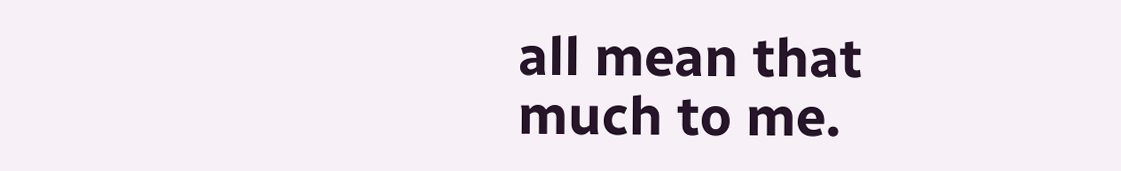all mean that much to me.